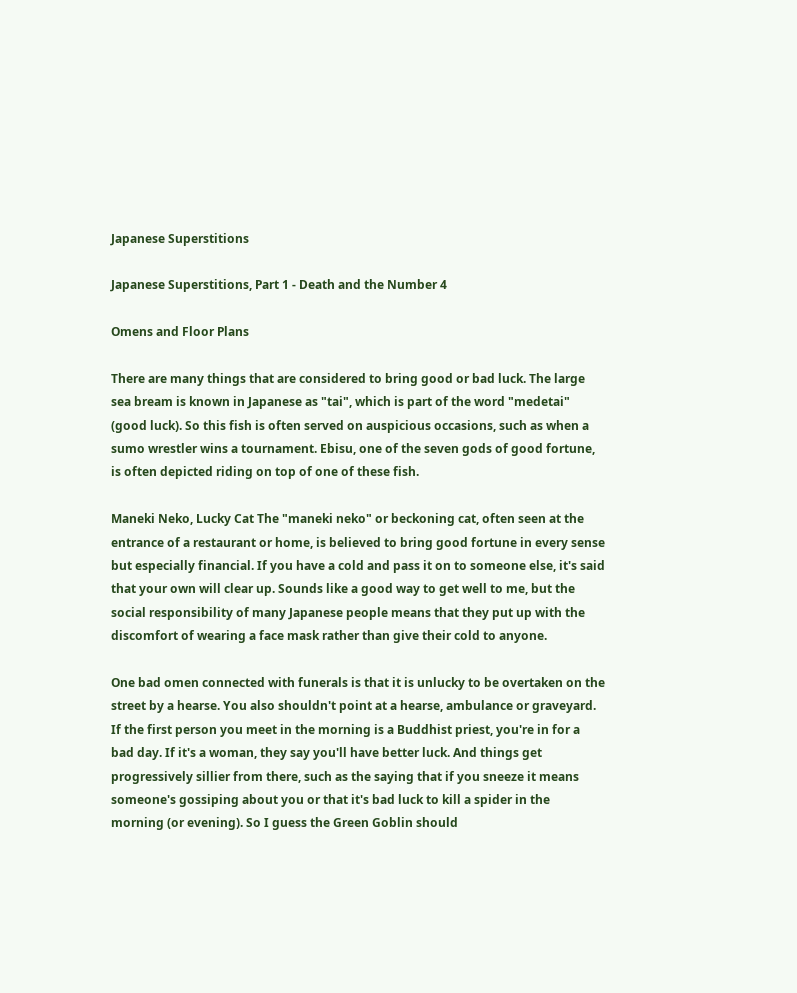Japanese Superstitions

Japanese Superstitions, Part 1 - Death and the Number 4

Omens and Floor Plans

There are many things that are considered to bring good or bad luck. The large sea bream is known in Japanese as "tai", which is part of the word "medetai" (good luck). So this fish is often served on auspicious occasions, such as when a sumo wrestler wins a tournament. Ebisu, one of the seven gods of good fortune, is often depicted riding on top of one of these fish.

Maneki Neko, Lucky Cat The "maneki neko" or beckoning cat, often seen at the entrance of a restaurant or home, is believed to bring good fortune in every sense but especially financial. If you have a cold and pass it on to someone else, it's said that your own will clear up. Sounds like a good way to get well to me, but the social responsibility of many Japanese people means that they put up with the discomfort of wearing a face mask rather than give their cold to anyone.

One bad omen connected with funerals is that it is unlucky to be overtaken on the street by a hearse. You also shouldn't point at a hearse, ambulance or graveyard. If the first person you meet in the morning is a Buddhist priest, you're in for a bad day. If it's a woman, they say you'll have better luck. And things get progressively sillier from there, such as the saying that if you sneeze it means someone's gossiping about you or that it's bad luck to kill a spider in the morning (or evening). So I guess the Green Goblin should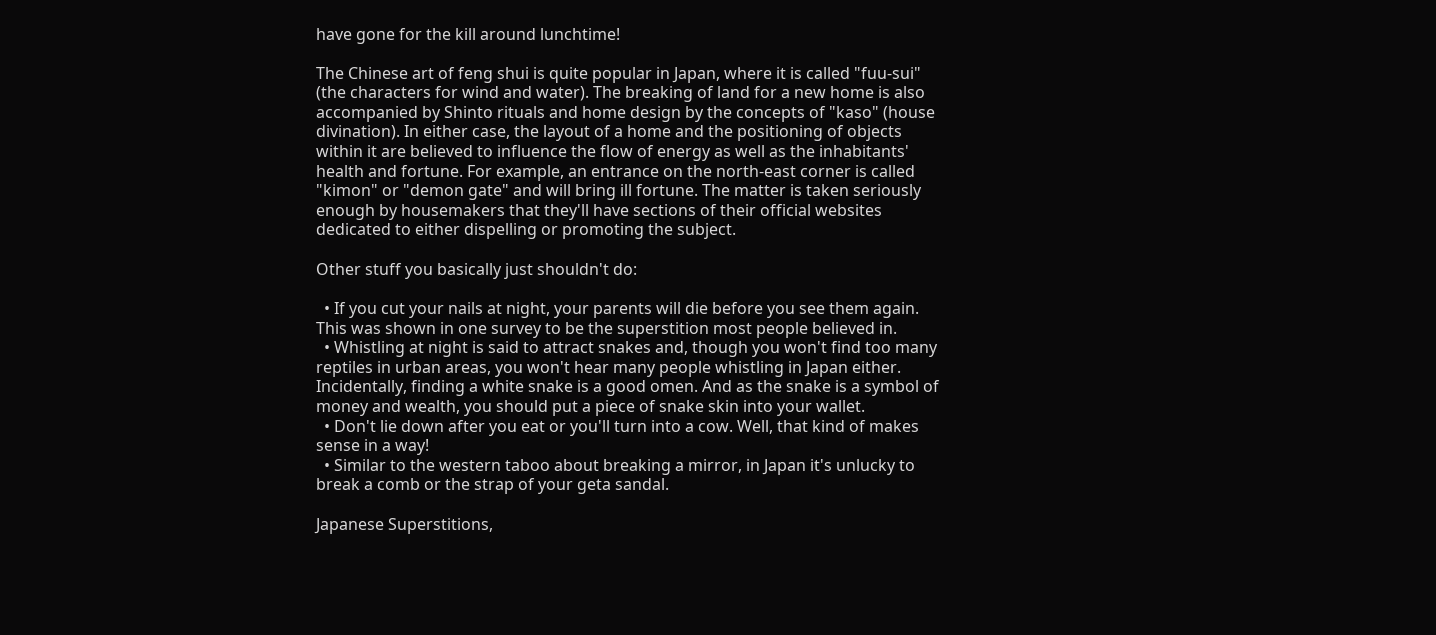have gone for the kill around lunchtime!

The Chinese art of feng shui is quite popular in Japan, where it is called "fuu-sui" (the characters for wind and water). The breaking of land for a new home is also accompanied by Shinto rituals and home design by the concepts of "kaso" (house divination). In either case, the layout of a home and the positioning of objects within it are believed to influence the flow of energy as well as the inhabitants' health and fortune. For example, an entrance on the north-east corner is called "kimon" or "demon gate" and will bring ill fortune. The matter is taken seriously enough by housemakers that they'll have sections of their official websites dedicated to either dispelling or promoting the subject.

Other stuff you basically just shouldn't do:

  • If you cut your nails at night, your parents will die before you see them again. This was shown in one survey to be the superstition most people believed in.
  • Whistling at night is said to attract snakes and, though you won't find too many reptiles in urban areas, you won't hear many people whistling in Japan either. Incidentally, finding a white snake is a good omen. And as the snake is a symbol of money and wealth, you should put a piece of snake skin into your wallet.
  • Don't lie down after you eat or you'll turn into a cow. Well, that kind of makes sense in a way!
  • Similar to the western taboo about breaking a mirror, in Japan it's unlucky to break a comb or the strap of your geta sandal.

Japanese Superstitions,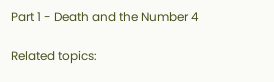Part 1 - Death and the Number 4

Related topics: